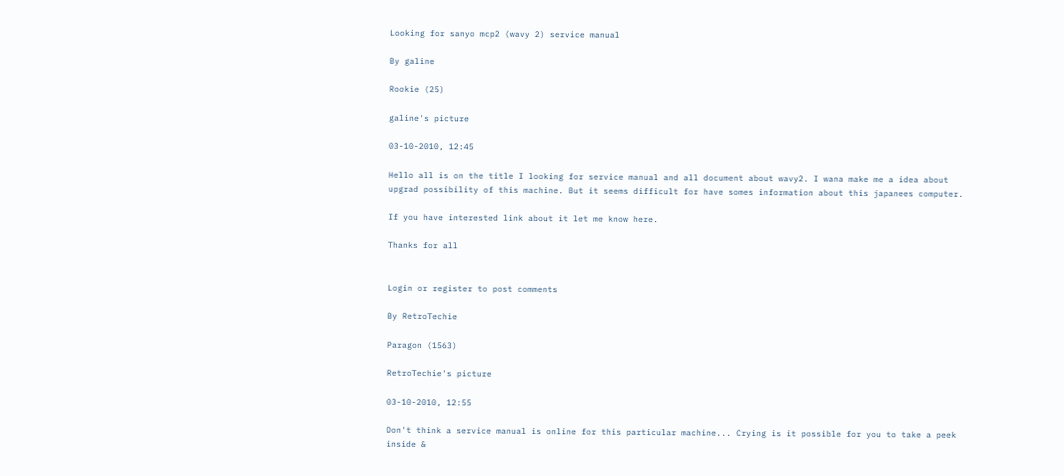Looking for sanyo mcp2 (wavy 2) service manual

By galine

Rookie (25)

galine's picture

03-10-2010, 12:45

Hello all is on the title I looking for service manual and all document about wavy2. I wana make me a idea about upgrad possibility of this machine. But it seems difficult for have somes information about this japanees computer.

If you have interested link about it let me know here.

Thanks for all


Login or register to post comments

By RetroTechie

Paragon (1563)

RetroTechie's picture

03-10-2010, 12:55

Don't think a service manual is online for this particular machine... Crying is it possible for you to take a peek inside &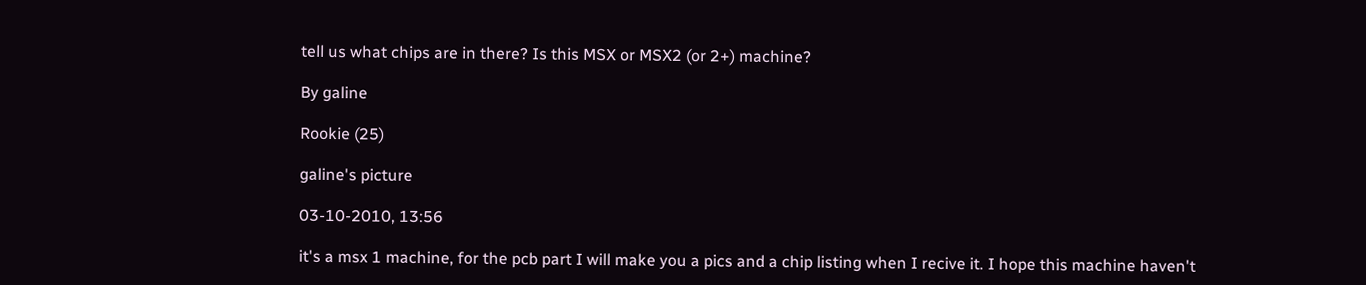tell us what chips are in there? Is this MSX or MSX2 (or 2+) machine?

By galine

Rookie (25)

galine's picture

03-10-2010, 13:56

it's a msx 1 machine, for the pcb part I will make you a pics and a chip listing when I recive it. I hope this machine haven't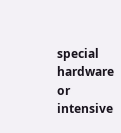special hardware or intensive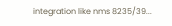integration like nms 8235/39...